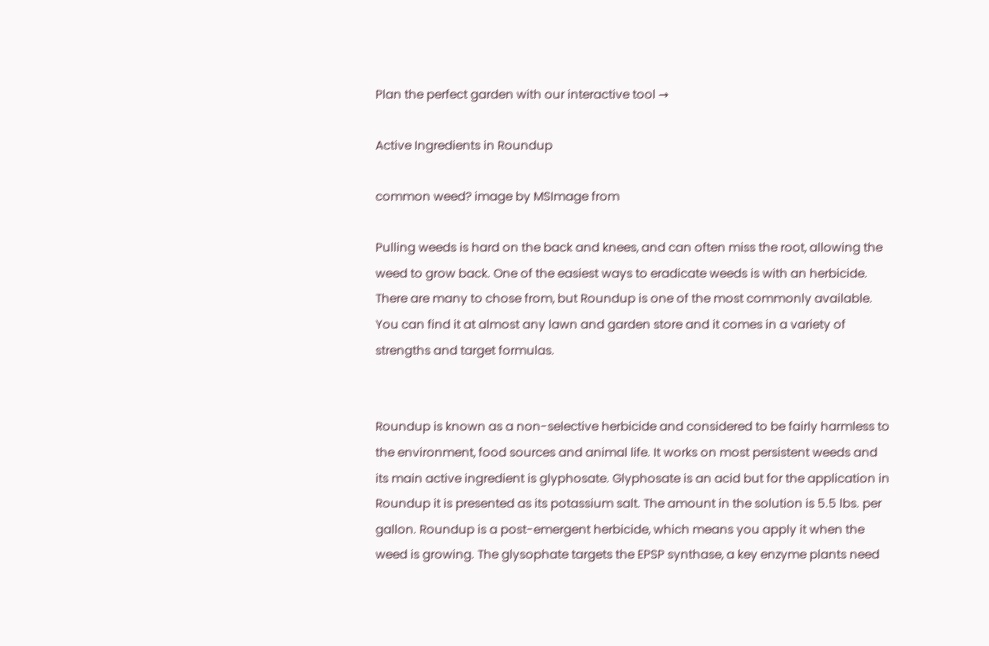Plan the perfect garden with our interactive tool →

Active Ingredients in Roundup

common weed? image by MSImage from

Pulling weeds is hard on the back and knees, and can often miss the root, allowing the weed to grow back. One of the easiest ways to eradicate weeds is with an herbicide. There are many to chose from, but Roundup is one of the most commonly available. You can find it at almost any lawn and garden store and it comes in a variety of strengths and target formulas.


Roundup is known as a non-selective herbicide and considered to be fairly harmless to the environment, food sources and animal life. It works on most persistent weeds and its main active ingredient is glyphosate. Glyphosate is an acid but for the application in Roundup it is presented as its potassium salt. The amount in the solution is 5.5 lbs. per gallon. Roundup is a post-emergent herbicide, which means you apply it when the weed is growing. The glysophate targets the EPSP synthase, a key enzyme plants need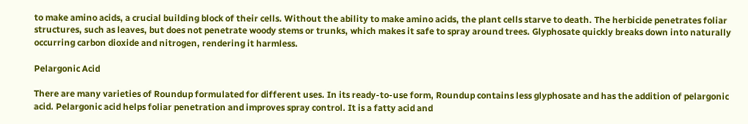to make amino acids, a crucial building block of their cells. Without the ability to make amino acids, the plant cells starve to death. The herbicide penetrates foliar structures, such as leaves, but does not penetrate woody stems or trunks, which makes it safe to spray around trees. Glyphosate quickly breaks down into naturally occurring carbon dioxide and nitrogen, rendering it harmless.

Pelargonic Acid

There are many varieties of Roundup formulated for different uses. In its ready-to-use form, Roundup contains less glyphosate and has the addition of pelargonic acid. Pelargonic acid helps foliar penetration and improves spray control. It is a fatty acid and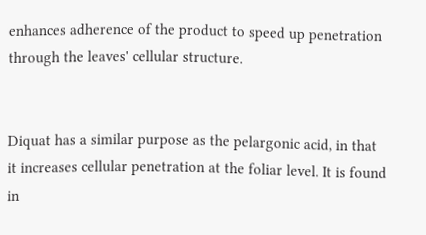enhances adherence of the product to speed up penetration through the leaves' cellular structure.


Diquat has a similar purpose as the pelargonic acid, in that it increases cellular penetration at the foliar level. It is found in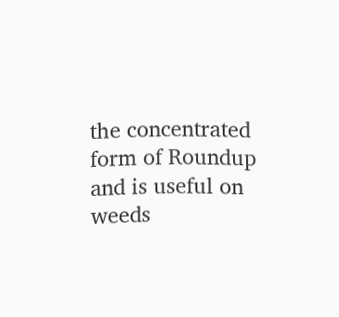the concentrated form of Roundup and is useful on weeds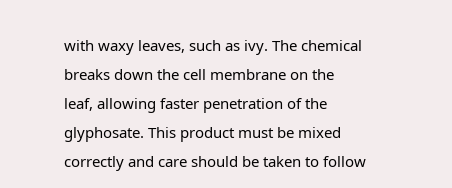with waxy leaves, such as ivy. The chemical breaks down the cell membrane on the leaf, allowing faster penetration of the glyphosate. This product must be mixed correctly and care should be taken to follow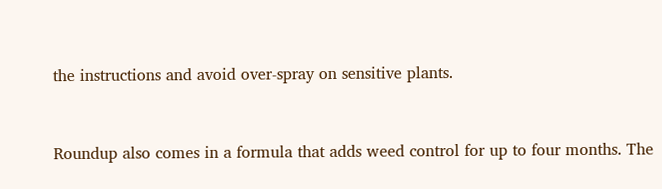the instructions and avoid over-spray on sensitive plants.


Roundup also comes in a formula that adds weed control for up to four months. The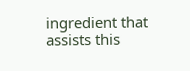ingredient that assists this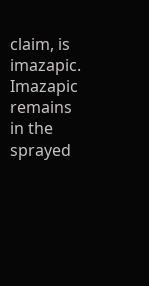claim, is imazapic. Imazapic remains in the sprayed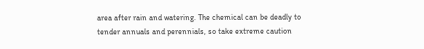area after rain and watering. The chemical can be deadly to tender annuals and perennials, so take extreme caution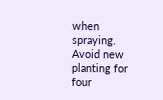when spraying. Avoid new planting for four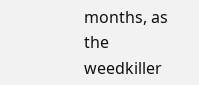months, as the weedkiller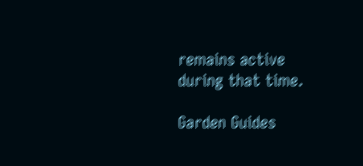remains active during that time.

Garden Guides